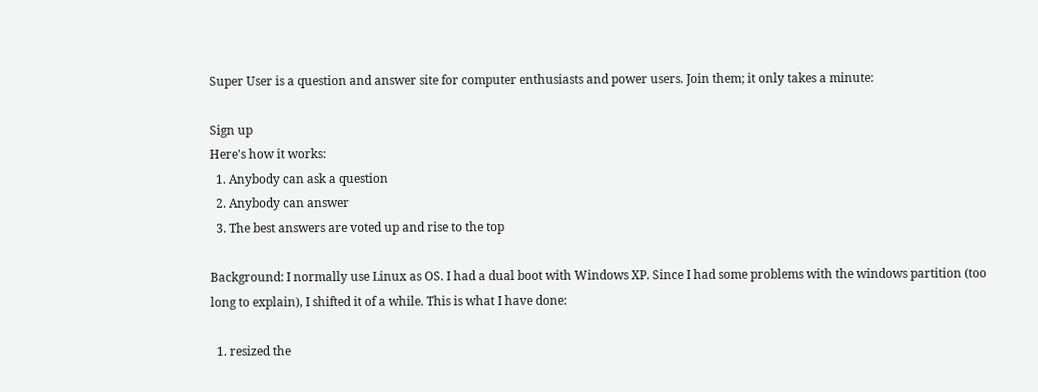Super User is a question and answer site for computer enthusiasts and power users. Join them; it only takes a minute:

Sign up
Here's how it works:
  1. Anybody can ask a question
  2. Anybody can answer
  3. The best answers are voted up and rise to the top

Background: I normally use Linux as OS. I had a dual boot with Windows XP. Since I had some problems with the windows partition (too long to explain), I shifted it of a while. This is what I have done:

  1. resized the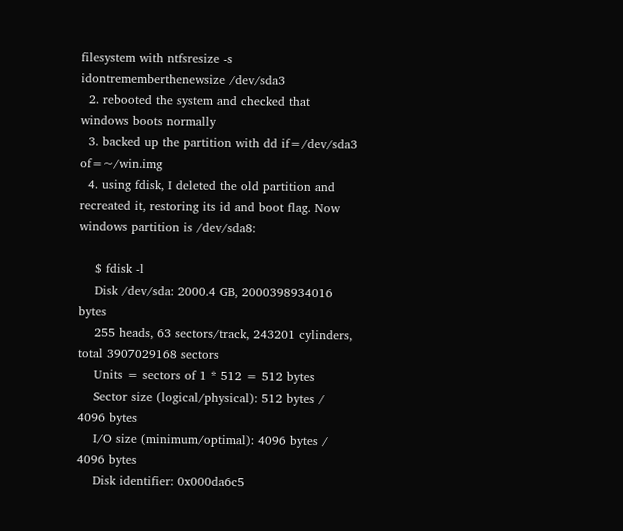filesystem with ntfsresize -s idontrememberthenewsize /dev/sda3
  2. rebooted the system and checked that windows boots normally
  3. backed up the partition with dd if=/dev/sda3 of=~/win.img
  4. using fdisk, I deleted the old partition and recreated it, restoring its id and boot flag. Now windows partition is /dev/sda8:

    $ fdisk -l
    Disk /dev/sda: 2000.4 GB, 2000398934016 bytes
    255 heads, 63 sectors/track, 243201 cylinders, total 3907029168 sectors
    Units = sectors of 1 * 512 = 512 bytes
    Sector size (logical/physical): 512 bytes / 4096 bytes
    I/O size (minimum/optimal): 4096 bytes / 4096 bytes
    Disk identifier: 0x000da6c5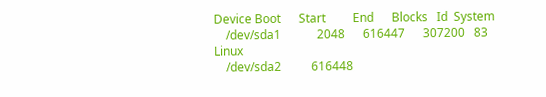Device Boot      Start         End      Blocks   Id  System
    /dev/sda1            2048      616447      307200   83  Linux
    /dev/sda2          616448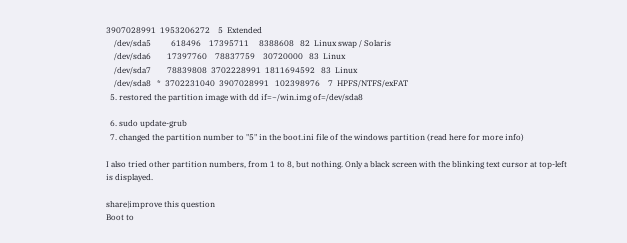3907028991  1953206272    5  Extended
    /dev/sda5          618496    17395711     8388608   82  Linux swap / Solaris
    /dev/sda6        17397760    78837759    30720000   83  Linux
    /dev/sda7        78839808  3702228991  1811694592   83  Linux
    /dev/sda8   *  3702231040  3907028991   102398976    7  HPFS/NTFS/exFAT
  5. restored the partition image with dd if=~/win.img of=/dev/sda8

  6. sudo update-grub
  7. changed the partition number to "5" in the boot.ini file of the windows partition (read here for more info)

I also tried other partition numbers, from 1 to 8, but nothing. Only a black screen with the blinking text cursor at top-left is displayed.

share|improve this question
Boot to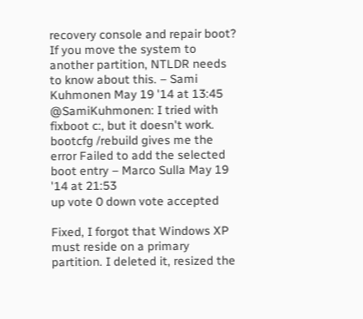recovery console and repair boot? If you move the system to another partition, NTLDR needs to know about this. – Sami Kuhmonen May 19 '14 at 13:45
@SamiKuhmonen: I tried with fixboot c:, but it doesn't work. bootcfg /rebuild gives me the error Failed to add the selected boot entry – Marco Sulla May 19 '14 at 21:53
up vote 0 down vote accepted

Fixed, I forgot that Windows XP must reside on a primary partition. I deleted it, resized the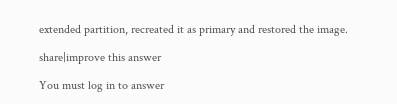extended partition, recreated it as primary and restored the image.

share|improve this answer

You must log in to answer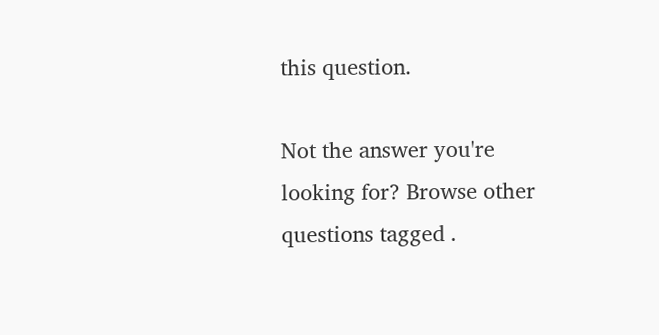this question.

Not the answer you're looking for? Browse other questions tagged .